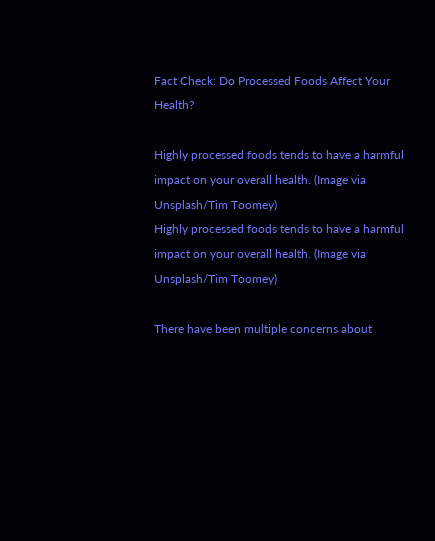Fact Check: Do Processed Foods Affect Your Health?

Highly processed foods tends to have a harmful impact on your overall health. (Image via Unsplash/Tim Toomey)
Highly processed foods tends to have a harmful impact on your overall health. (Image via Unsplash/Tim Toomey)

There have been multiple concerns about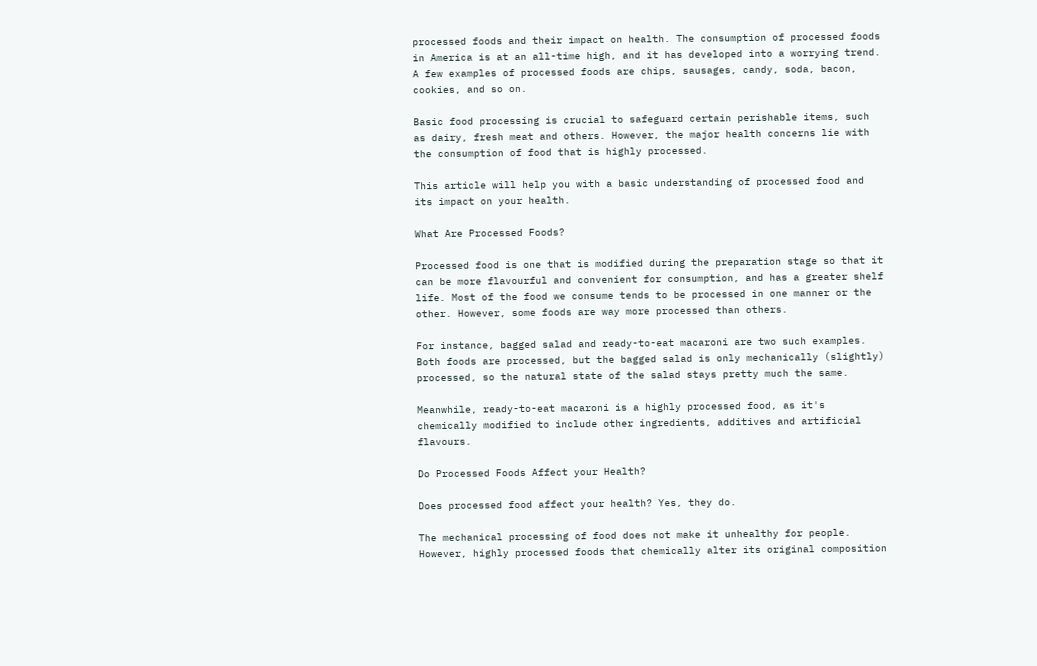processed foods and their impact on health. The consumption of processed foods in America is at an all-time high, and it has developed into a worrying trend. A few examples of processed foods are chips, sausages, candy, soda, bacon, cookies, and so on.

Basic food processing is crucial to safeguard certain perishable items, such as dairy, fresh meat and others. However, the major health concerns lie with the consumption of food that is highly processed.

This article will help you with a basic understanding of processed food and its impact on your health.

What Are Processed Foods?

Processed food is one that is modified during the preparation stage so that it can be more flavourful and convenient for consumption, and has a greater shelf life. Most of the food we consume tends to be processed in one manner or the other. However, some foods are way more processed than others.

For instance, bagged salad and ready-to-eat macaroni are two such examples. Both foods are processed, but the bagged salad is only mechanically (slightly) processed, so the natural state of the salad stays pretty much the same.

Meanwhile, ready-to-eat macaroni is a highly processed food, as it's chemically modified to include other ingredients, additives and artificial flavours.

Do Processed Foods Affect your Health?

Does processed food affect your health? Yes, they do.

The mechanical processing of food does not make it unhealthy for people. However, highly processed foods that chemically alter its original composition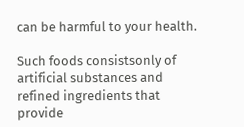can be harmful to your health.

Such foods consistsonly of artificial substances and refined ingredients that provide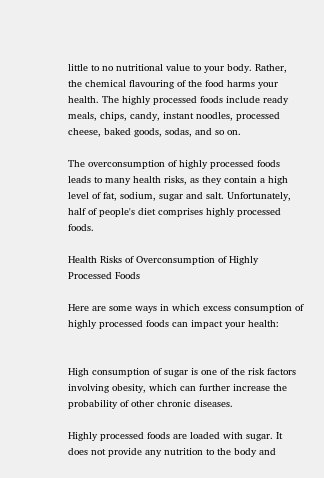little to no nutritional value to your body. Rather, the chemical flavouring of the food harms your health. The highly processed foods include ready meals, chips, candy, instant noodles, processed cheese, baked goods, sodas, and so on.

The overconsumption of highly processed foods leads to many health risks, as they contain a high level of fat, sodium, sugar and salt. Unfortunately, half of people's diet comprises highly processed foods.

Health Risks of Overconsumption of Highly Processed Foods

Here are some ways in which excess consumption of highly processed foods can impact your health:


High consumption of sugar is one of the risk factors involving obesity, which can further increase the probability of other chronic diseases.

Highly processed foods are loaded with sugar. It does not provide any nutrition to the body and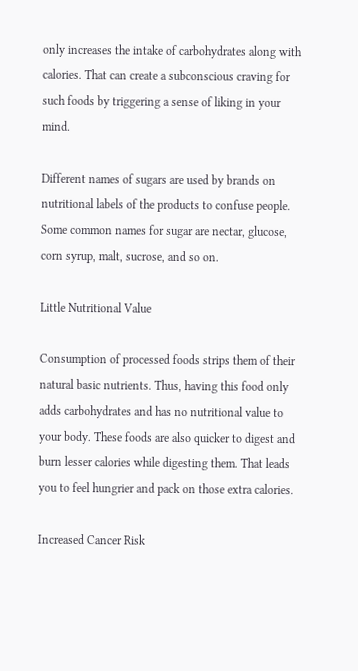only increases the intake of carbohydrates along with calories. That can create a subconscious craving for such foods by triggering a sense of liking in your mind.

Different names of sugars are used by brands on nutritional labels of the products to confuse people. Some common names for sugar are nectar, glucose, corn syrup, malt, sucrose, and so on.

Little Nutritional Value

Consumption of processed foods strips them of their natural basic nutrients. Thus, having this food only adds carbohydrates and has no nutritional value to your body. These foods are also quicker to digest and burn lesser calories while digesting them. That leads you to feel hungrier and pack on those extra calories.

Increased Cancer Risk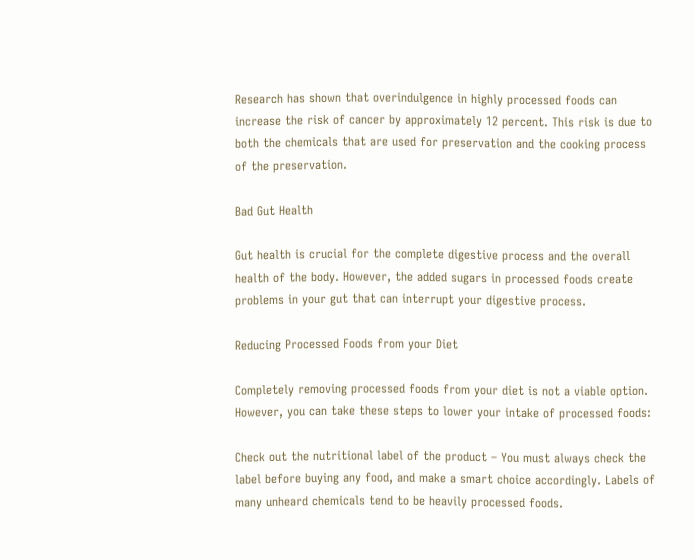Research has shown that overindulgence in highly processed foods can increase the risk of cancer by approximately 12 percent. This risk is due to both the chemicals that are used for preservation and the cooking process of the preservation.

Bad Gut Health

Gut health is crucial for the complete digestive process and the overall health of the body. However, the added sugars in processed foods create problems in your gut that can interrupt your digestive process.

Reducing Processed Foods from your Diet

Completely removing processed foods from your diet is not a viable option. However, you can take these steps to lower your intake of processed foods:

Check out the nutritional label of the product – You must always check the label before buying any food, and make a smart choice accordingly. Labels of many unheard chemicals tend to be heavily processed foods.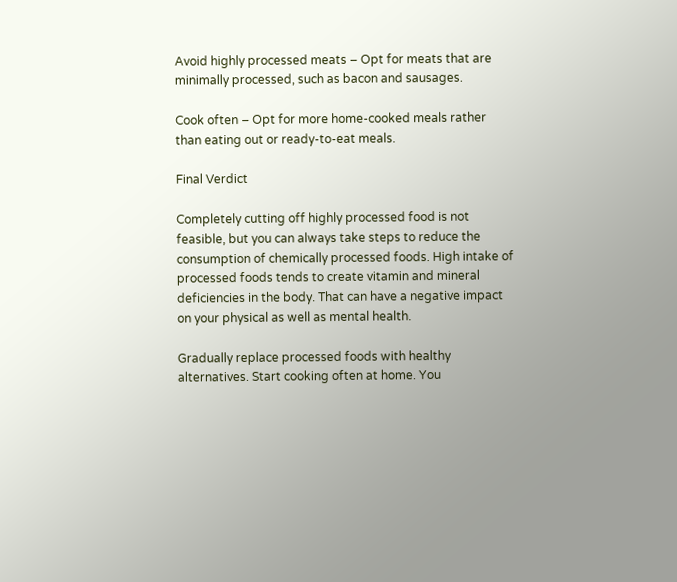Avoid highly processed meats – Opt for meats that are minimally processed, such as bacon and sausages.

Cook often – Opt for more home-cooked meals rather than eating out or ready-to-eat meals.

Final Verdict

Completely cutting off highly processed food is not feasible, but you can always take steps to reduce the consumption of chemically processed foods. High intake of processed foods tends to create vitamin and mineral deficiencies in the body. That can have a negative impact on your physical as well as mental health.

Gradually replace processed foods with healthy alternatives. Start cooking often at home. You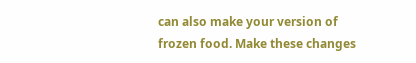can also make your version of frozen food. Make these changes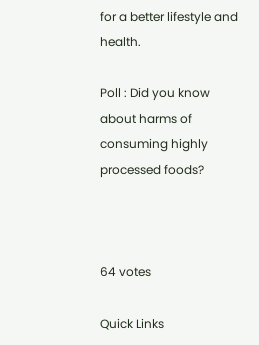for a better lifestyle and health.

Poll : Did you know about harms of consuming highly processed foods?



64 votes

Quick Links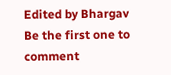Edited by Bhargav
Be the first one to comment